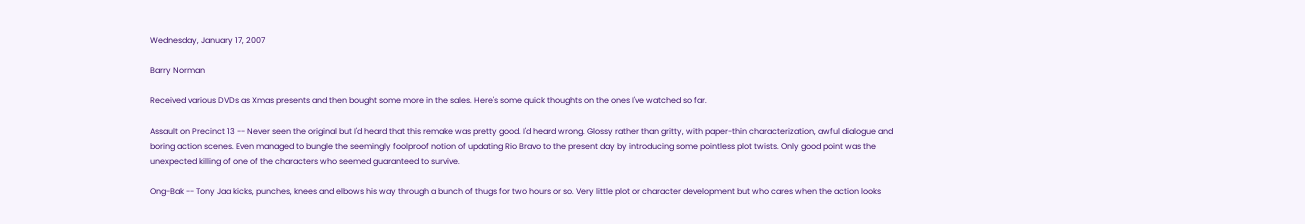Wednesday, January 17, 2007

Barry Norman

Received various DVDs as Xmas presents and then bought some more in the sales. Here's some quick thoughts on the ones I've watched so far.

Assault on Precinct 13 -- Never seen the original but I'd heard that this remake was pretty good. I'd heard wrong. Glossy rather than gritty, with paper-thin characterization, awful dialogue and boring action scenes. Even managed to bungle the seemingly foolproof notion of updating Rio Bravo to the present day by introducing some pointless plot twists. Only good point was the unexpected killing of one of the characters who seemed guaranteed to survive.

Ong-Bak -- Tony Jaa kicks, punches, knees and elbows his way through a bunch of thugs for two hours or so. Very little plot or character development but who cares when the action looks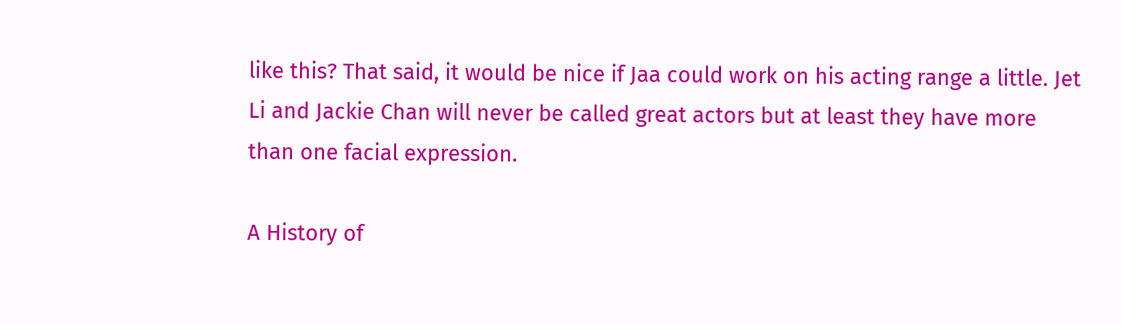like this? That said, it would be nice if Jaa could work on his acting range a little. Jet Li and Jackie Chan will never be called great actors but at least they have more than one facial expression.

A History of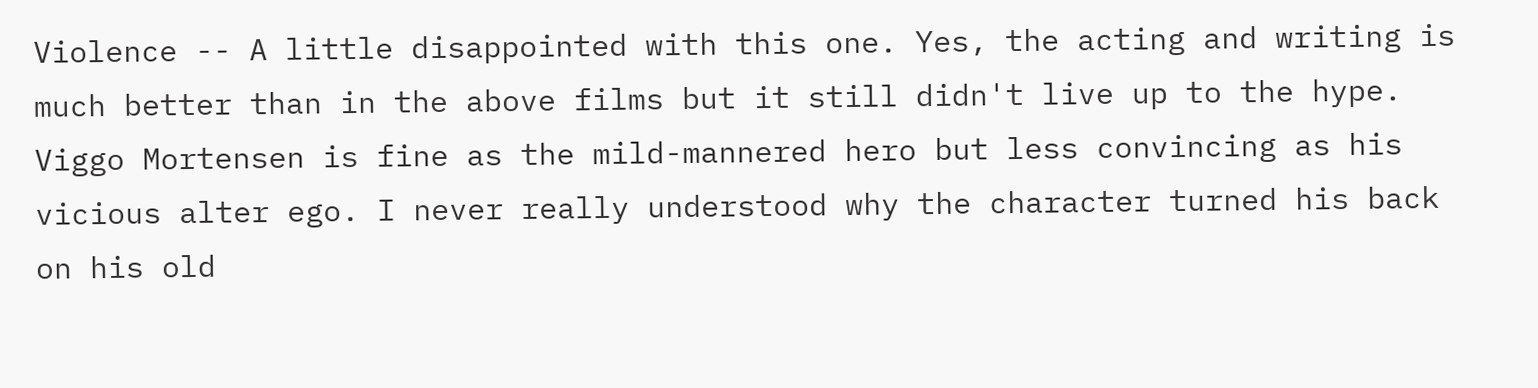Violence -- A little disappointed with this one. Yes, the acting and writing is much better than in the above films but it still didn't live up to the hype. Viggo Mortensen is fine as the mild-mannered hero but less convincing as his vicious alter ego. I never really understood why the character turned his back on his old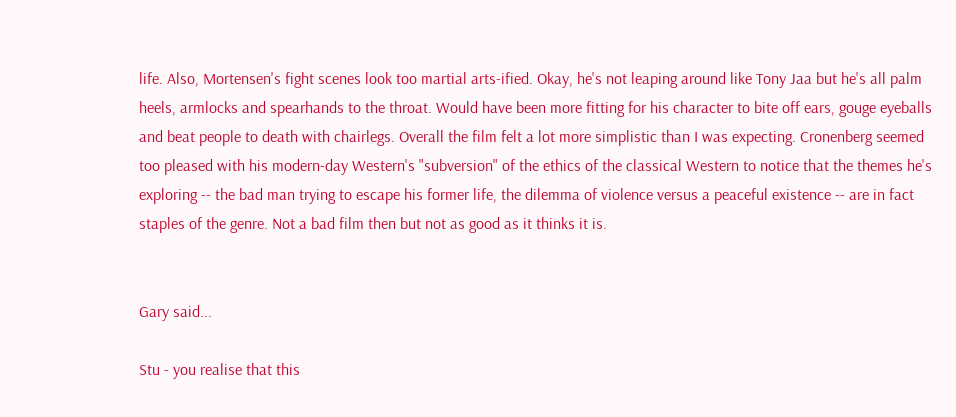life. Also, Mortensen's fight scenes look too martial arts-ified. Okay, he's not leaping around like Tony Jaa but he's all palm heels, armlocks and spearhands to the throat. Would have been more fitting for his character to bite off ears, gouge eyeballs and beat people to death with chairlegs. Overall the film felt a lot more simplistic than I was expecting. Cronenberg seemed too pleased with his modern-day Western's "subversion" of the ethics of the classical Western to notice that the themes he's exploring -- the bad man trying to escape his former life, the dilemma of violence versus a peaceful existence -- are in fact staples of the genre. Not a bad film then but not as good as it thinks it is.


Gary said...

Stu - you realise that this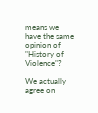means we have the same opinion of "History of Violence"?

We actually agree on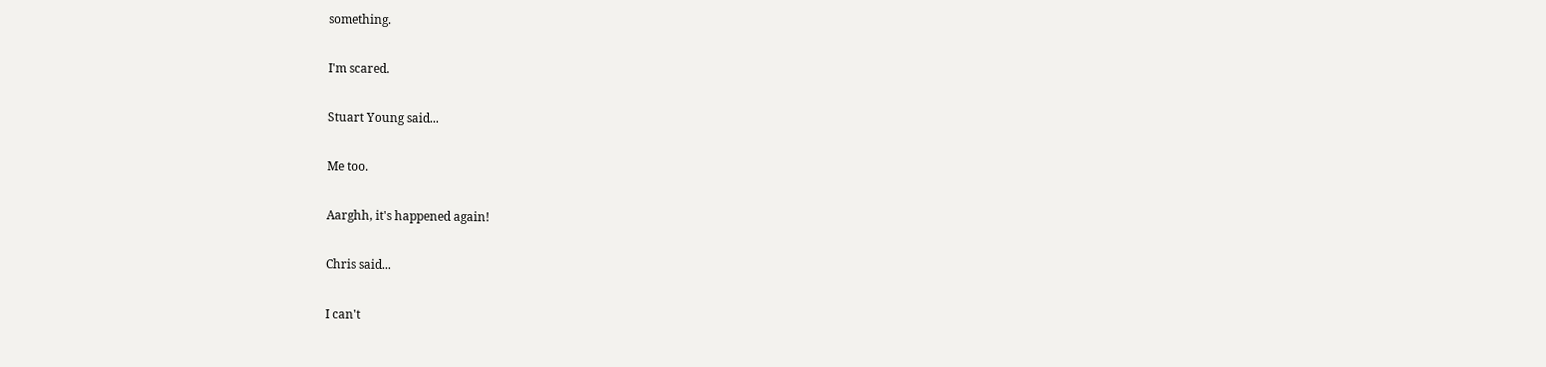something.

I'm scared.

Stuart Young said...

Me too.

Aarghh, it's happened again!

Chris said...

I can't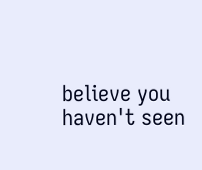believe you haven't seen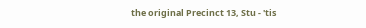the original Precinct 13, Stu - 'tis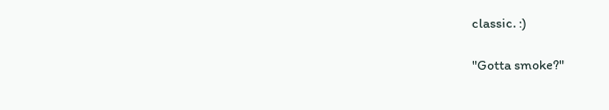classic. :)

"Gotta smoke?"